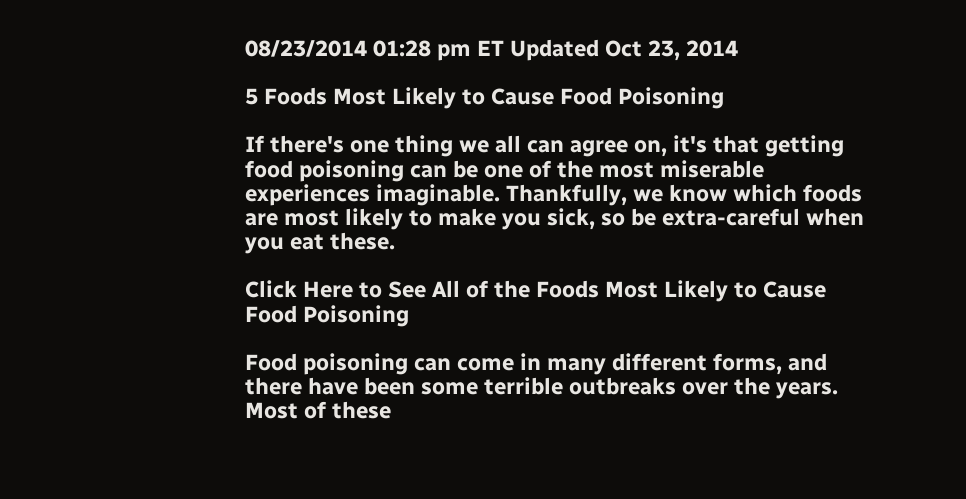08/23/2014 01:28 pm ET Updated Oct 23, 2014

5 Foods Most Likely to Cause Food Poisoning

If there's one thing we all can agree on, it's that getting food poisoning can be one of the most miserable experiences imaginable. Thankfully, we know which foods are most likely to make you sick, so be extra-careful when you eat these.

Click Here to See All of the Foods Most Likely to Cause Food Poisoning

Food poisoning can come in many different forms, and there have been some terrible outbreaks over the years. Most of these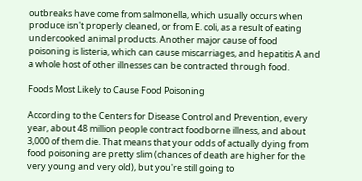outbreaks have come from salmonella, which usually occurs when produce isn't properly cleaned, or from E. coli, as a result of eating undercooked animal products. Another major cause of food poisoning is listeria, which can cause miscarriages, and hepatitis A and a whole host of other illnesses can be contracted through food.

Foods Most Likely to Cause Food Poisoning

According to the Centers for Disease Control and Prevention, every year, about 48 million people contract foodborne illness, and about 3,000 of them die. That means that your odds of actually dying from food poisoning are pretty slim (chances of death are higher for the very young and very old), but you're still going to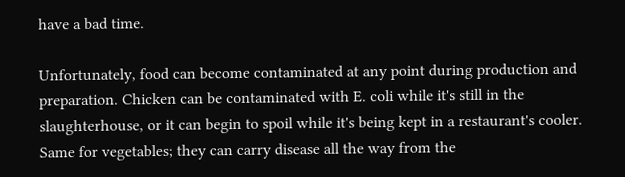have a bad time.

Unfortunately, food can become contaminated at any point during production and preparation. Chicken can be contaminated with E. coli while it's still in the slaughterhouse, or it can begin to spoil while it's being kept in a restaurant's cooler. Same for vegetables; they can carry disease all the way from the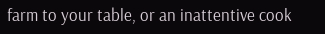farm to your table, or an inattentive cook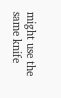might use the same knife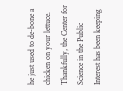he just used to de-bone a chicken on your lettuce. Thankfully, the Center for Science in the Public Interest has been keeping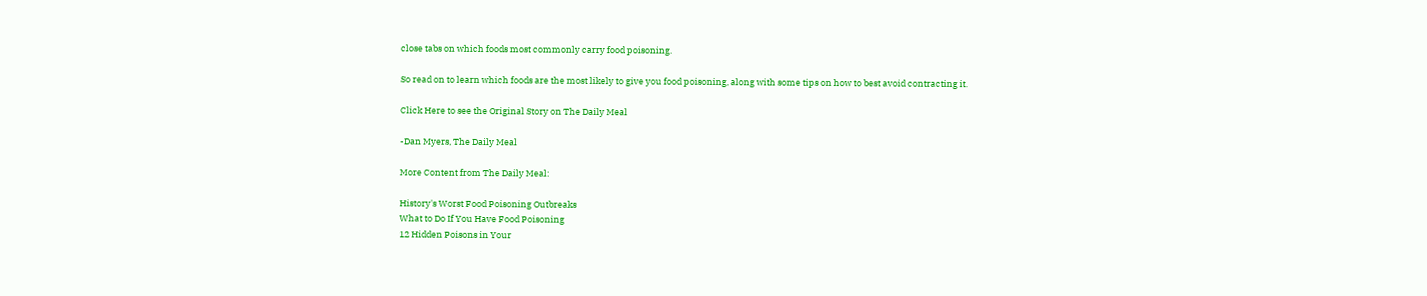close tabs on which foods most commonly carry food poisoning.

So read on to learn which foods are the most likely to give you food poisoning, along with some tips on how to best avoid contracting it.

Click Here to see the Original Story on The Daily Meal

-Dan Myers, The Daily Meal

More Content from The Daily Meal:

History's Worst Food Poisoning Outbreaks
What to Do If You Have Food Poisoning
12 Hidden Poisons in Your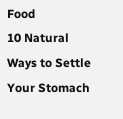Food
10 Natural Ways to Settle Your Stomach